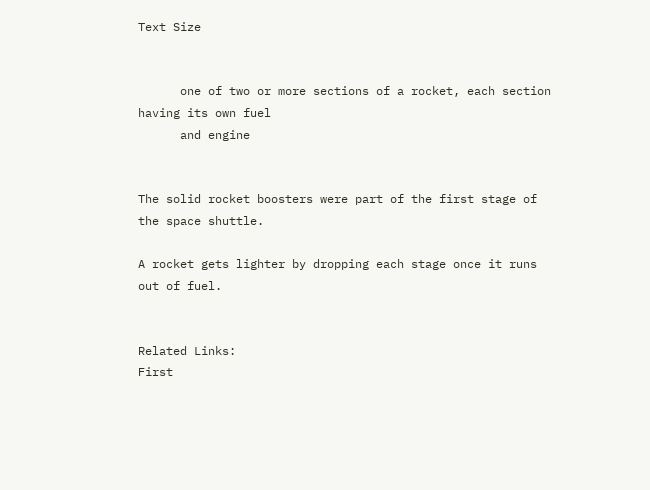Text Size


      one of two or more sections of a rocket, each section having its own fuel
      and engine


The solid rocket boosters were part of the first stage of the space shuttle.

A rocket gets lighter by dropping each stage once it runs out of fuel.


Related Links:
First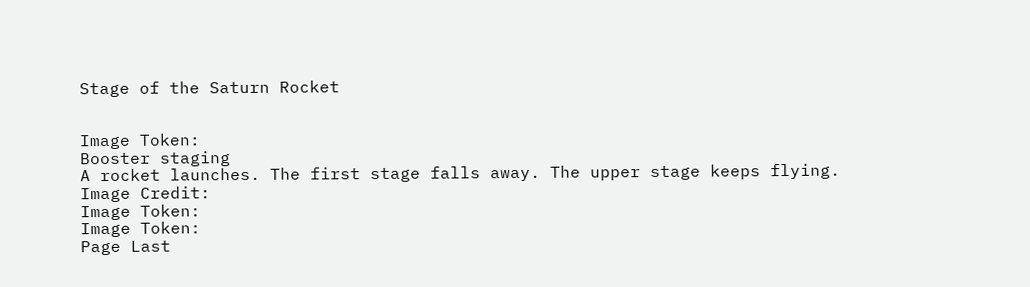Stage of the Saturn Rocket


Image Token:
Booster staging
A rocket launches. The first stage falls away. The upper stage keeps flying.
Image Credit:
Image Token:
Image Token:
Page Last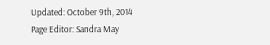Updated: October 9th, 2014
Page Editor: Sandra May